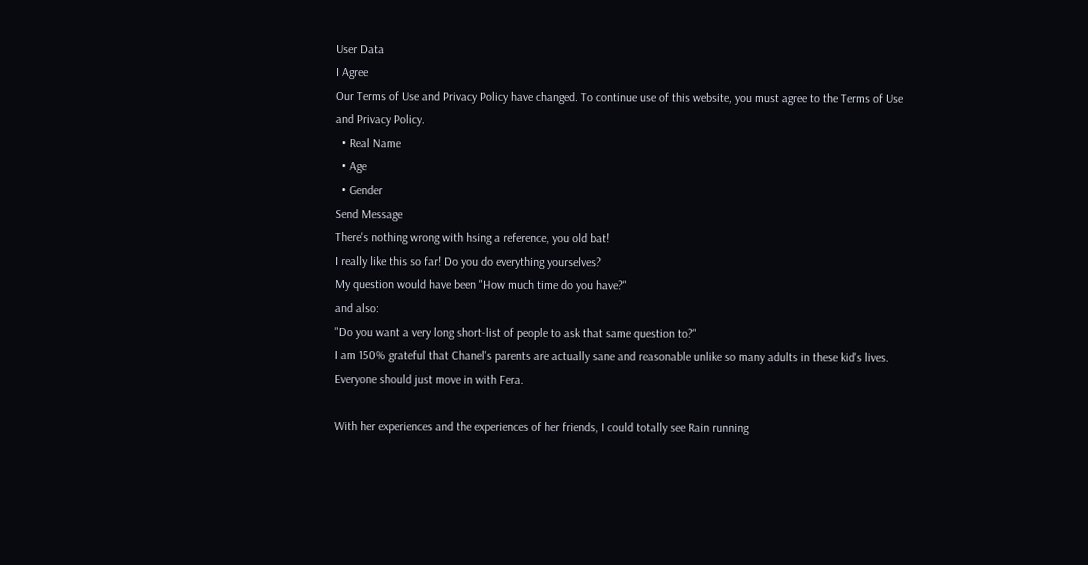User Data
I Agree
Our Terms of Use and Privacy Policy have changed. To continue use of this website, you must agree to the Terms of Use and Privacy Policy.
  • Real Name
  • Age
  • Gender
Send Message
There's nothing wrong with hsing a reference, you old bat!
I really like this so far! Do you do everything yourselves?
My question would have been "How much time do you have?"
and also:
"Do you want a very long short-list of people to ask that same question to?"
I am 150% grateful that Chanel's parents are actually sane and reasonable unlike so many adults in these kid's lives.
Everyone should just move in with Fera.

With her experiences and the experiences of her friends, I could totally see Rain running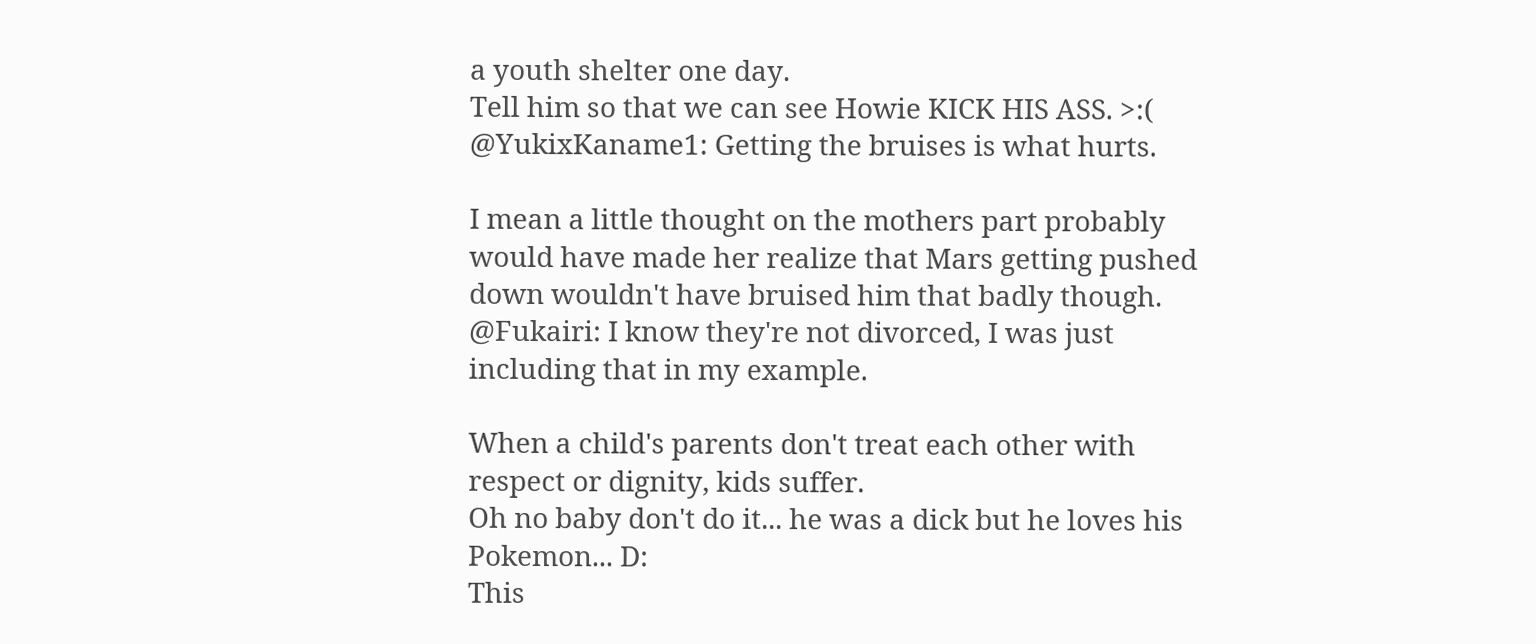a youth shelter one day.
Tell him so that we can see Howie KICK HIS ASS. >:(
@YukixKaname1: Getting the bruises is what hurts.

I mean a little thought on the mothers part probably would have made her realize that Mars getting pushed down wouldn't have bruised him that badly though.
@Fukairi: I know they're not divorced, I was just including that in my example.

When a child's parents don't treat each other with respect or dignity, kids suffer.
Oh no baby don't do it... he was a dick but he loves his Pokemon... D:
This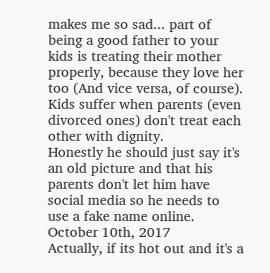makes me so sad... part of being a good father to your kids is treating their mother properly, because they love her too (And vice versa, of course). Kids suffer when parents (even divorced ones) don't treat each other with dignity.
Honestly he should just say it's an old picture and that his parents don't let him have social media so he needs to use a fake name online.
October 10th, 2017
Actually, if its hot out and it's a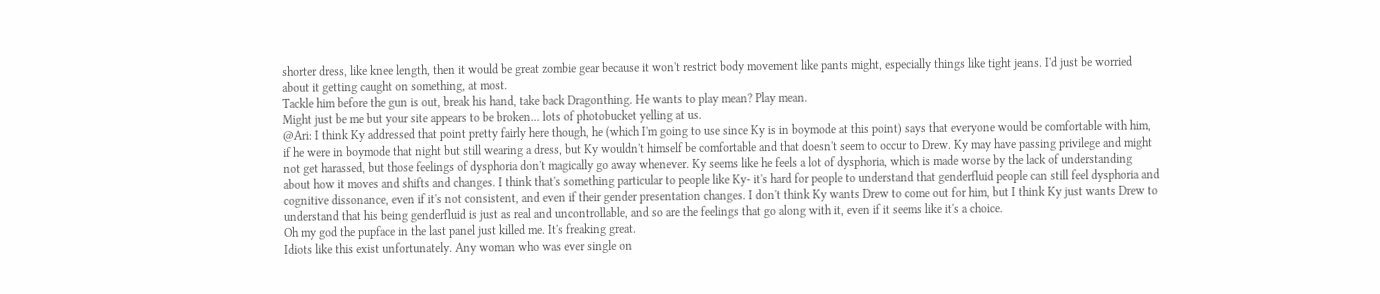shorter dress, like knee length, then it would be great zombie gear because it won't restrict body movement like pants might, especially things like tight jeans. I'd just be worried about it getting caught on something, at most.
Tackle him before the gun is out, break his hand, take back Dragonthing. He wants to play mean? Play mean.
Might just be me but your site appears to be broken... lots of photobucket yelling at us.
@Ari: I think Ky addressed that point pretty fairly here though, he (which I'm going to use since Ky is in boymode at this point) says that everyone would be comfortable with him, if he were in boymode that night but still wearing a dress, but Ky wouldn't himself be comfortable and that doesn't seem to occur to Drew. Ky may have passing privilege and might not get harassed, but those feelings of dysphoria don't magically go away whenever. Ky seems like he feels a lot of dysphoria, which is made worse by the lack of understanding about how it moves and shifts and changes. I think that's something particular to people like Ky- it's hard for people to understand that genderfluid people can still feel dysphoria and cognitive dissonance, even if it's not consistent, and even if their gender presentation changes. I don't think Ky wants Drew to come out for him, but I think Ky just wants Drew to understand that his being genderfluid is just as real and uncontrollable, and so are the feelings that go along with it, even if it seems like it's a choice.
Oh my god the pupface in the last panel just killed me. It's freaking great.
Idiots like this exist unfortunately. Any woman who was ever single on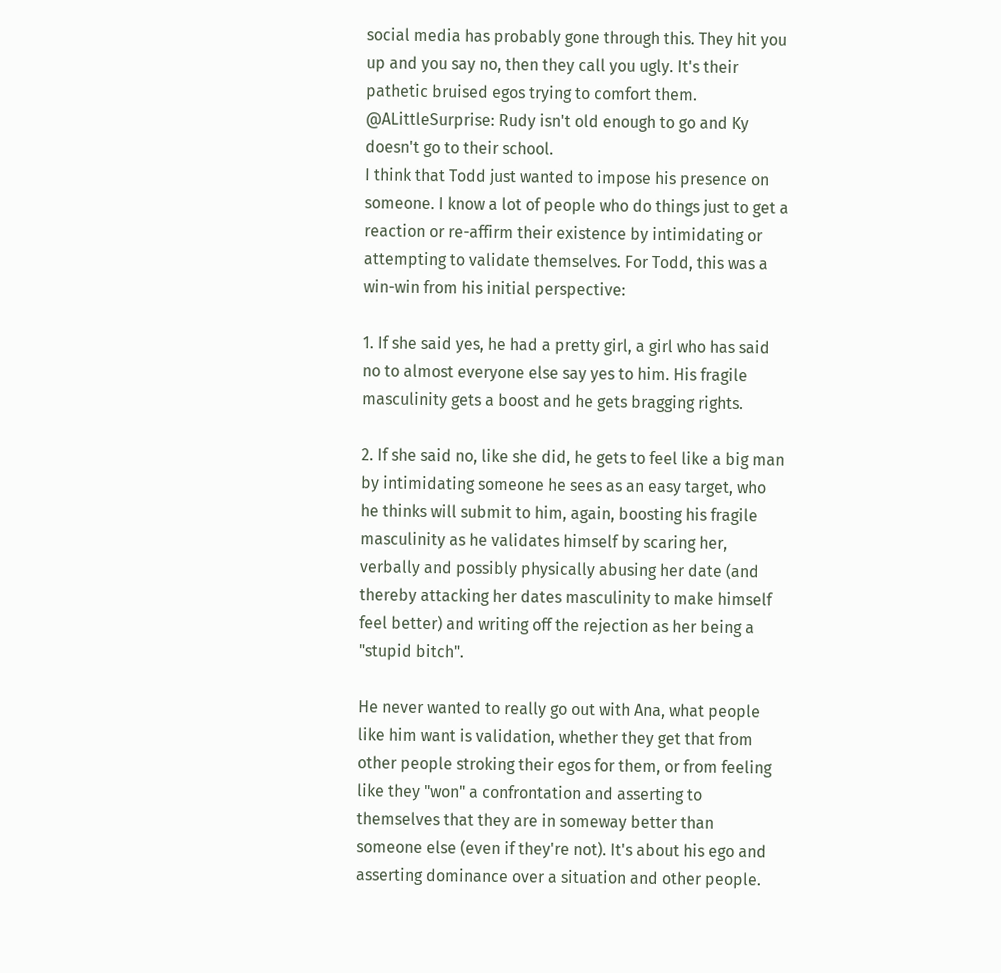social media has probably gone through this. They hit you up and you say no, then they call you ugly. It's their pathetic bruised egos trying to comfort them.
@ALittleSurprise: Rudy isn't old enough to go and Ky doesn't go to their school.
I think that Todd just wanted to impose his presence on someone. I know a lot of people who do things just to get a reaction or re-affirm their existence by intimidating or attempting to validate themselves. For Todd, this was a win-win from his initial perspective:

1. If she said yes, he had a pretty girl, a girl who has said no to almost everyone else say yes to him. His fragile masculinity gets a boost and he gets bragging rights.

2. If she said no, like she did, he gets to feel like a big man by intimidating someone he sees as an easy target, who he thinks will submit to him, again, boosting his fragile masculinity as he validates himself by scaring her, verbally and possibly physically abusing her date (and thereby attacking her dates masculinity to make himself feel better) and writing off the rejection as her being a "stupid bitch".

He never wanted to really go out with Ana, what people like him want is validation, whether they get that from other people stroking their egos for them, or from feeling like they "won" a confrontation and asserting to themselves that they are in someway better than someone else (even if they're not). It's about his ego and asserting dominance over a situation and other people.